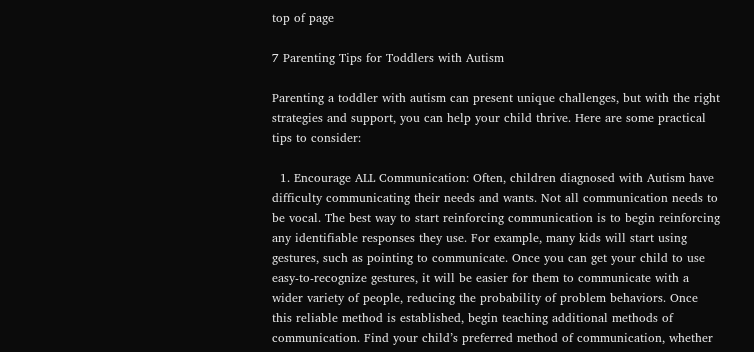top of page

7 Parenting Tips for Toddlers with Autism

Parenting a toddler with autism can present unique challenges, but with the right strategies and support, you can help your child thrive. Here are some practical tips to consider:

  1. Encourage ALL Communication: Often, children diagnosed with Autism have difficulty communicating their needs and wants. Not all communication needs to be vocal. The best way to start reinforcing communication is to begin reinforcing any identifiable responses they use. For example, many kids will start using gestures, such as pointing to communicate. Once you can get your child to use easy-to-recognize gestures, it will be easier for them to communicate with a wider variety of people, reducing the probability of problem behaviors. Once this reliable method is established, begin teaching additional methods of communication. Find your child’s preferred method of communication, whether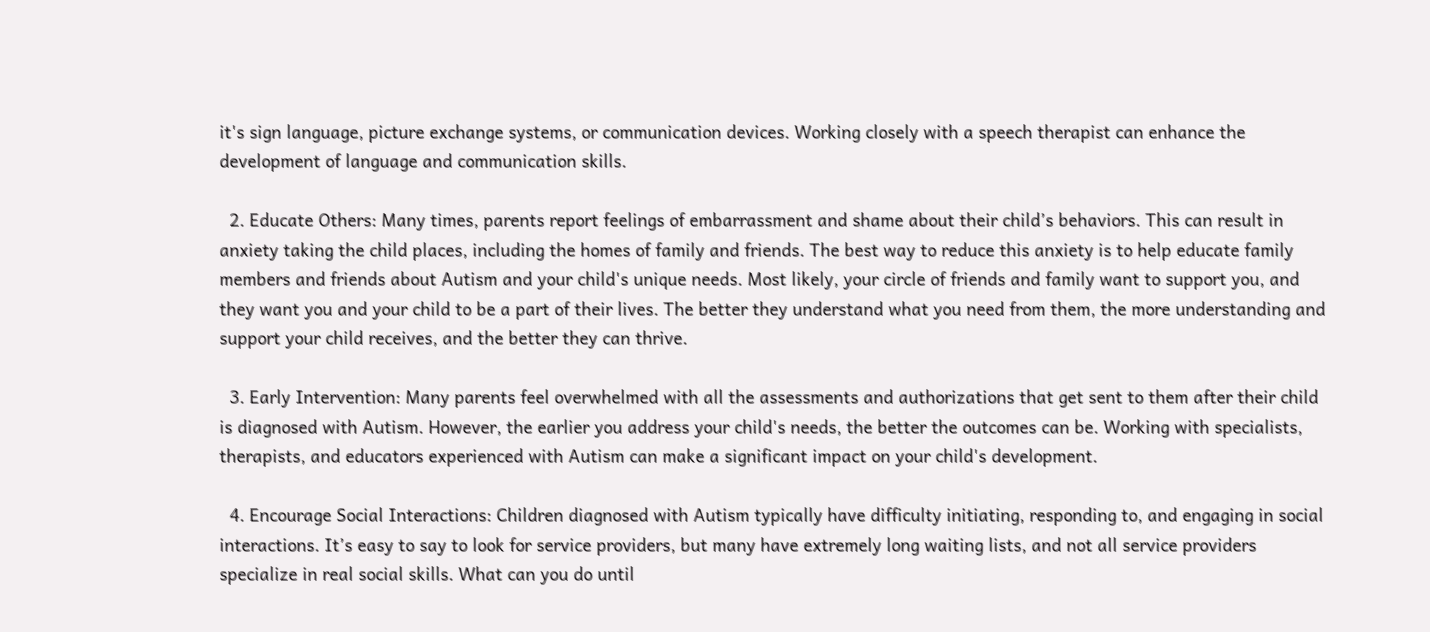it's sign language, picture exchange systems, or communication devices. Working closely with a speech therapist can enhance the development of language and communication skills.

  2. Educate Others: Many times, parents report feelings of embarrassment and shame about their child’s behaviors. This can result in anxiety taking the child places, including the homes of family and friends. The best way to reduce this anxiety is to help educate family members and friends about Autism and your child's unique needs. Most likely, your circle of friends and family want to support you, and they want you and your child to be a part of their lives. The better they understand what you need from them, the more understanding and support your child receives, and the better they can thrive.

  3. Early Intervention: Many parents feel overwhelmed with all the assessments and authorizations that get sent to them after their child is diagnosed with Autism. However, the earlier you address your child's needs, the better the outcomes can be. Working with specialists, therapists, and educators experienced with Autism can make a significant impact on your child's development.

  4. Encourage Social Interactions: Children diagnosed with Autism typically have difficulty initiating, responding to, and engaging in social interactions. It’s easy to say to look for service providers, but many have extremely long waiting lists, and not all service providers specialize in real social skills. What can you do until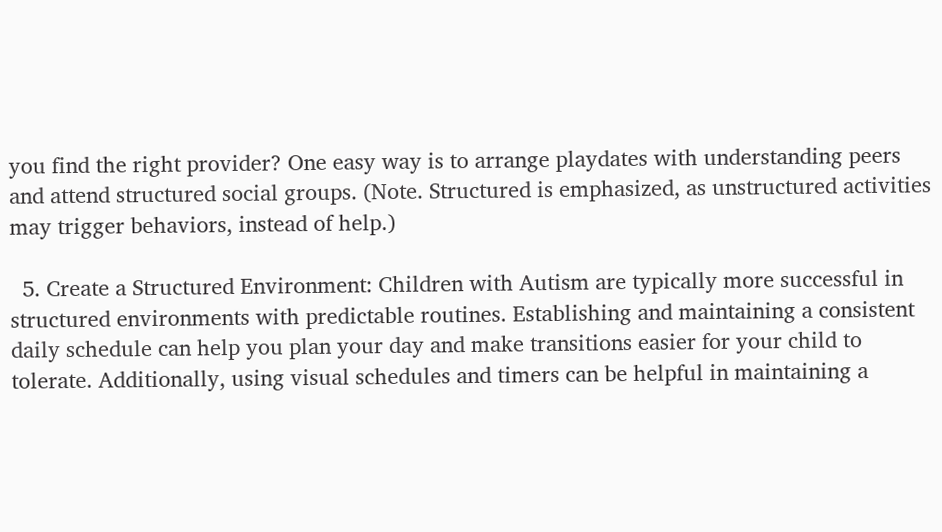you find the right provider? One easy way is to arrange playdates with understanding peers and attend structured social groups. (Note. Structured is emphasized, as unstructured activities may trigger behaviors, instead of help.)

  5. Create a Structured Environment: Children with Autism are typically more successful in structured environments with predictable routines. Establishing and maintaining a consistent daily schedule can help you plan your day and make transitions easier for your child to tolerate. Additionally, using visual schedules and timers can be helpful in maintaining a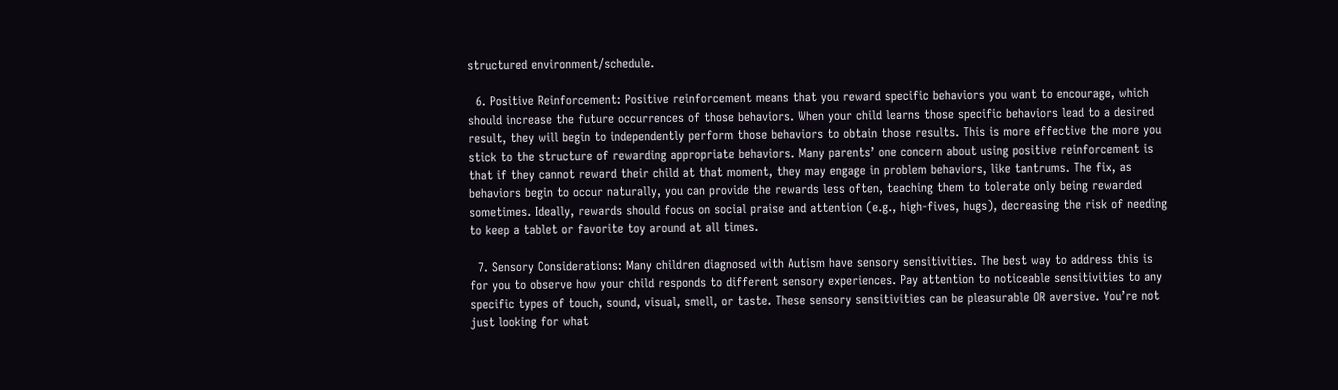structured environment/schedule.

  6. Positive Reinforcement: Positive reinforcement means that you reward specific behaviors you want to encourage, which should increase the future occurrences of those behaviors. When your child learns those specific behaviors lead to a desired result, they will begin to independently perform those behaviors to obtain those results. This is more effective the more you stick to the structure of rewarding appropriate behaviors. Many parents’ one concern about using positive reinforcement is that if they cannot reward their child at that moment, they may engage in problem behaviors, like tantrums. The fix, as behaviors begin to occur naturally, you can provide the rewards less often, teaching them to tolerate only being rewarded sometimes. Ideally, rewards should focus on social praise and attention (e.g., high-fives, hugs), decreasing the risk of needing to keep a tablet or favorite toy around at all times.

  7. Sensory Considerations: Many children diagnosed with Autism have sensory sensitivities. The best way to address this is for you to observe how your child responds to different sensory experiences. Pay attention to noticeable sensitivities to any specific types of touch, sound, visual, smell, or taste. These sensory sensitivities can be pleasurable OR aversive. You’re not just looking for what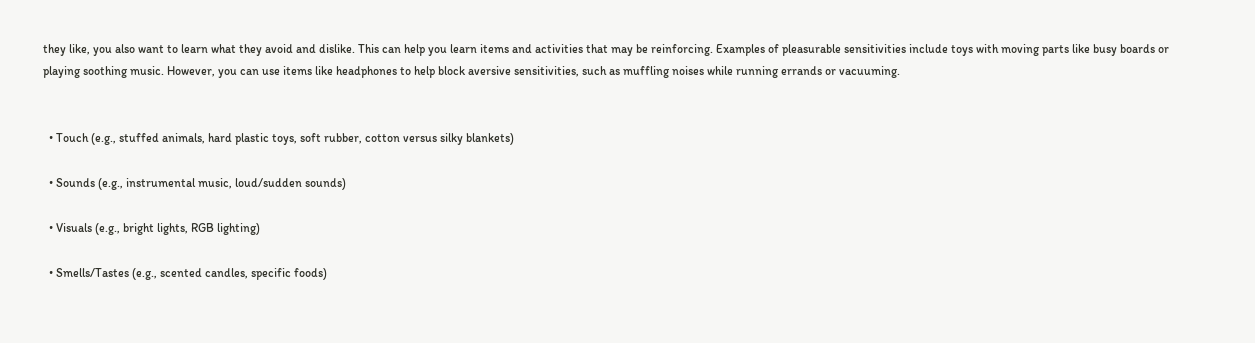they like, you also want to learn what they avoid and dislike. This can help you learn items and activities that may be reinforcing. Examples of pleasurable sensitivities include toys with moving parts like busy boards or playing soothing music. However, you can use items like headphones to help block aversive sensitivities, such as muffling noises while running errands or vacuuming.


  • Touch (e.g., stuffed animals, hard plastic toys, soft rubber, cotton versus silky blankets)

  • Sounds (e.g., instrumental music, loud/sudden sounds)

  • Visuals (e.g., bright lights, RGB lighting)

  • Smells/Tastes (e.g., scented candles, specific foods)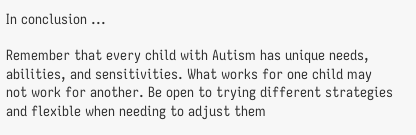In conclusion ...

Remember that every child with Autism has unique needs, abilities, and sensitivities. What works for one child may not work for another. Be open to trying different strategies and flexible when needing to adjust them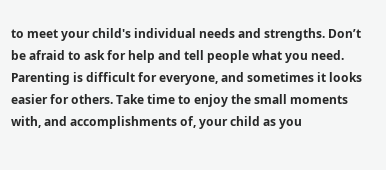to meet your child's individual needs and strengths. Don’t be afraid to ask for help and tell people what you need. Parenting is difficult for everyone, and sometimes it looks easier for others. Take time to enjoy the small moments with, and accomplishments of, your child as you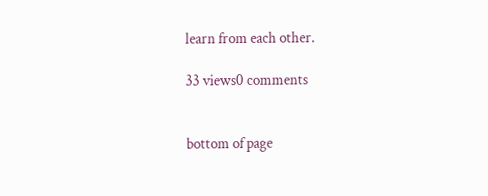learn from each other.

33 views0 comments


bottom of page